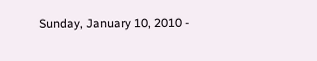Sunday, January 10, 2010 -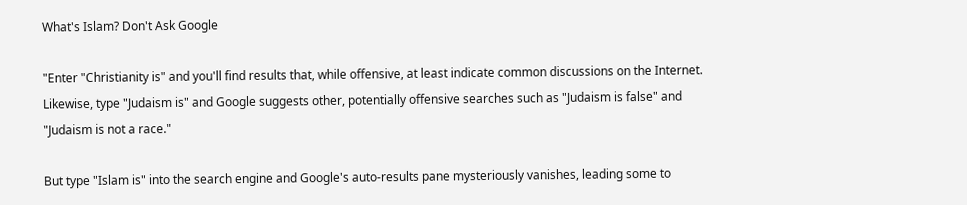What's Islam? Don't Ask Google

"Enter "Christianity is" and you'll find results that, while offensive, at least indicate common discussions on the Internet. Likewise, type "Judaism is" and Google suggests other, potentially offensive searches such as "Judaism is false" and "Judaism is not a race."

But type "Islam is" into the search engine and Google's auto-results pane mysteriously vanishes, leading some to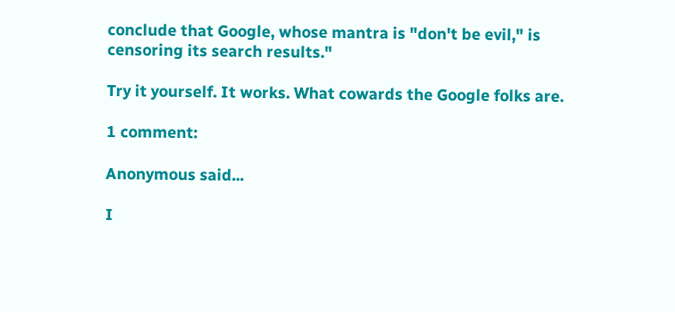conclude that Google, whose mantra is "don't be evil," is censoring its search results."

Try it yourself. It works. What cowards the Google folks are.

1 comment:

Anonymous said...

I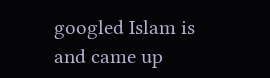googled Islam is and came up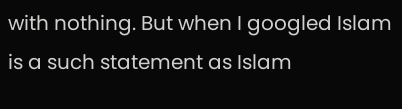with nothing. But when I googled Islam is a such statement as Islam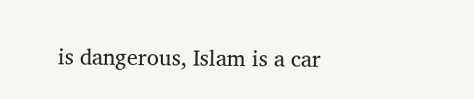is dangerous, Islam is a car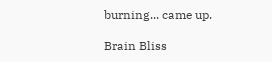burning... came up.

Brain Bliss